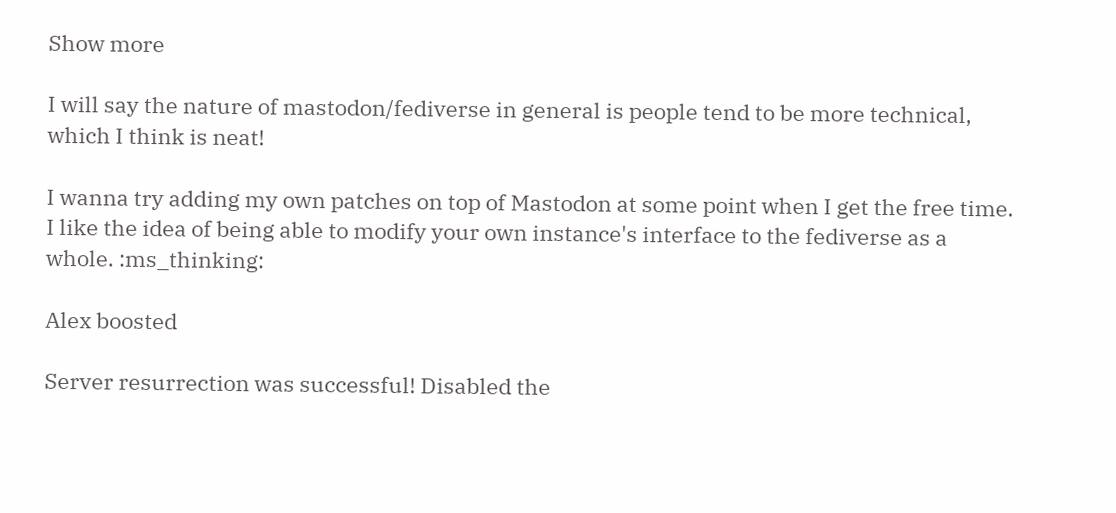Show more

I will say the nature of mastodon/fediverse in general is people tend to be more technical, which I think is neat!

I wanna try adding my own patches on top of Mastodon at some point when I get the free time. I like the idea of being able to modify your own instance's interface to the fediverse as a whole. :ms_thinking:

Alex boosted

Server resurrection was successful! Disabled the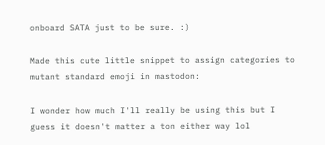onboard SATA just to be sure. :)

Made this cute little snippet to assign categories to mutant standard emoji in mastodon:

I wonder how much I'll really be using this but I guess it doesn't matter a ton either way lol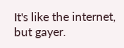It's like the internet, but gayer.